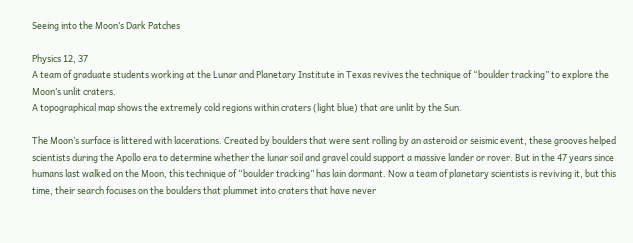Seeing into the Moon’s Dark Patches

Physics 12, 37
A team of graduate students working at the Lunar and Planetary Institute in Texas revives the technique of “boulder tracking” to explore the Moon’s unlit craters.
A topographical map shows the extremely cold regions within craters (light blue) that are unlit by the Sun.

The Moon’s surface is littered with lacerations. Created by boulders that were sent rolling by an asteroid or seismic event, these grooves helped scientists during the Apollo era to determine whether the lunar soil and gravel could support a massive lander or rover. But in the 47 years since humans last walked on the Moon, this technique of “boulder tracking” has lain dormant. Now a team of planetary scientists is reviving it, but this time, their search focuses on the boulders that plummet into craters that have never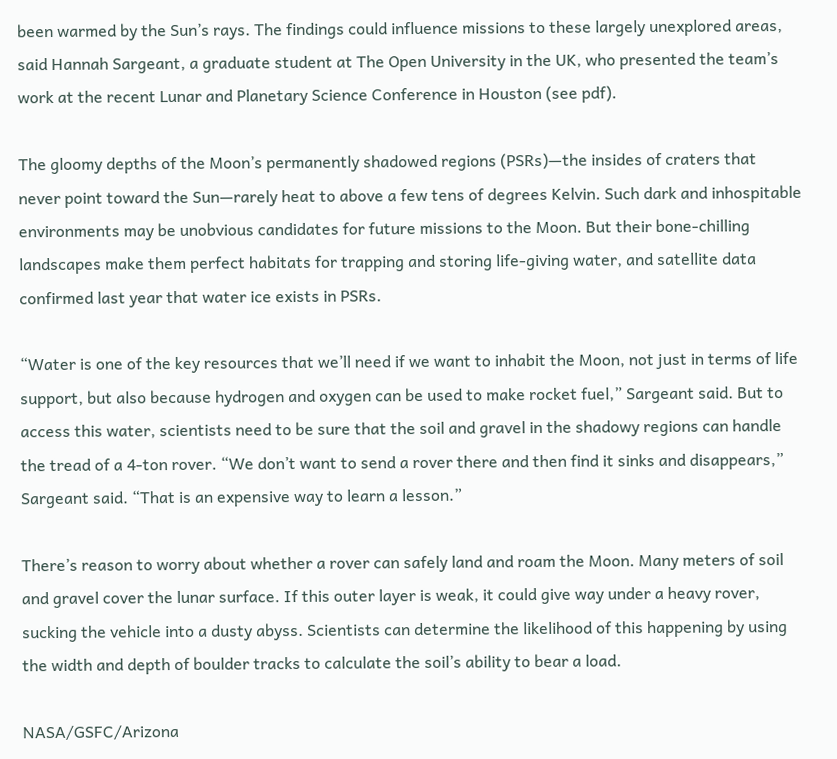been warmed by the Sun’s rays. The findings could influence missions to these largely unexplored areas, said Hannah Sargeant, a graduate student at The Open University in the UK, who presented the team’s work at the recent Lunar and Planetary Science Conference in Houston (see pdf).

The gloomy depths of the Moon’s permanently shadowed regions (PSRs)—the insides of craters that never point toward the Sun—rarely heat to above a few tens of degrees Kelvin. Such dark and inhospitable environments may be unobvious candidates for future missions to the Moon. But their bone-chilling landscapes make them perfect habitats for trapping and storing life-giving water, and satellite data confirmed last year that water ice exists in PSRs.

“Water is one of the key resources that we’ll need if we want to inhabit the Moon, not just in terms of life support, but also because hydrogen and oxygen can be used to make rocket fuel,” Sargeant said. But to access this water, scientists need to be sure that the soil and gravel in the shadowy regions can handle the tread of a 4-ton rover. “We don’t want to send a rover there and then find it sinks and disappears,” Sargeant said. “That is an expensive way to learn a lesson.”

There’s reason to worry about whether a rover can safely land and roam the Moon. Many meters of soil and gravel cover the lunar surface. If this outer layer is weak, it could give way under a heavy rover, sucking the vehicle into a dusty abyss. Scientists can determine the likelihood of this happening by using the width and depth of boulder tracks to calculate the soil’s ability to bear a load.

NASA/GSFC/Arizona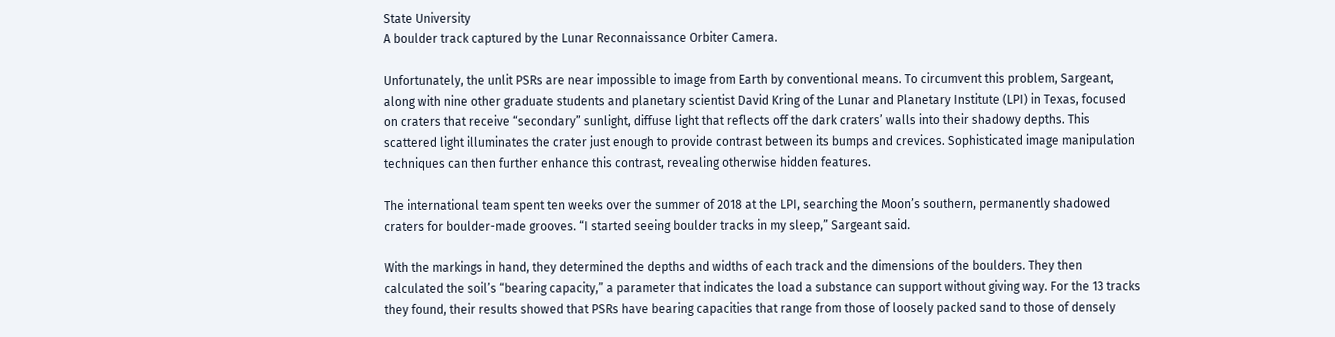State University
A boulder track captured by the Lunar Reconnaissance Orbiter Camera.

Unfortunately, the unlit PSRs are near impossible to image from Earth by conventional means. To circumvent this problem, Sargeant, along with nine other graduate students and planetary scientist David Kring of the Lunar and Planetary Institute (LPI) in Texas, focused on craters that receive “secondary” sunlight, diffuse light that reflects off the dark craters’ walls into their shadowy depths. This scattered light illuminates the crater just enough to provide contrast between its bumps and crevices. Sophisticated image manipulation techniques can then further enhance this contrast, revealing otherwise hidden features.

The international team spent ten weeks over the summer of 2018 at the LPI, searching the Moon’s southern, permanently shadowed craters for boulder-made grooves. “I started seeing boulder tracks in my sleep,” Sargeant said.

With the markings in hand, they determined the depths and widths of each track and the dimensions of the boulders. They then calculated the soil’s “bearing capacity,” a parameter that indicates the load a substance can support without giving way. For the 13 tracks they found, their results showed that PSRs have bearing capacities that range from those of loosely packed sand to those of densely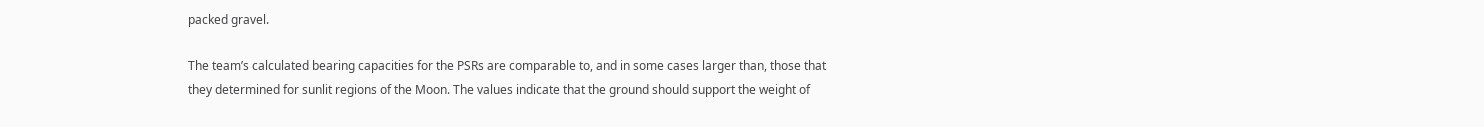packed gravel.

The team’s calculated bearing capacities for the PSRs are comparable to, and in some cases larger than, those that they determined for sunlit regions of the Moon. The values indicate that the ground should support the weight of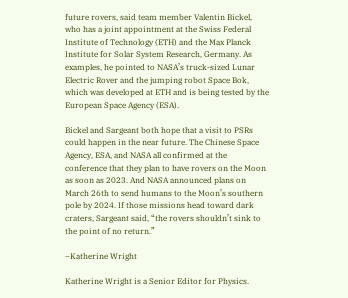future rovers, said team member Valentin Bickel, who has a joint appointment at the Swiss Federal Institute of Technology (ETH) and the Max Planck Institute for Solar System Research, Germany. As examples, he pointed to NASA’s truck-sized Lunar Electric Rover and the jumping robot Space Bok, which was developed at ETH and is being tested by the European Space Agency (ESA).

Bickel and Sargeant both hope that a visit to PSRs could happen in the near future. The Chinese Space Agency, ESA, and NASA all confirmed at the conference that they plan to have rovers on the Moon as soon as 2023. And NASA announced plans on March 26th to send humans to the Moon’s southern pole by 2024. If those missions head toward dark craters, Sargeant said, “the rovers shouldn’t sink to the point of no return.”

–Katherine Wright

Katherine Wright is a Senior Editor for Physics.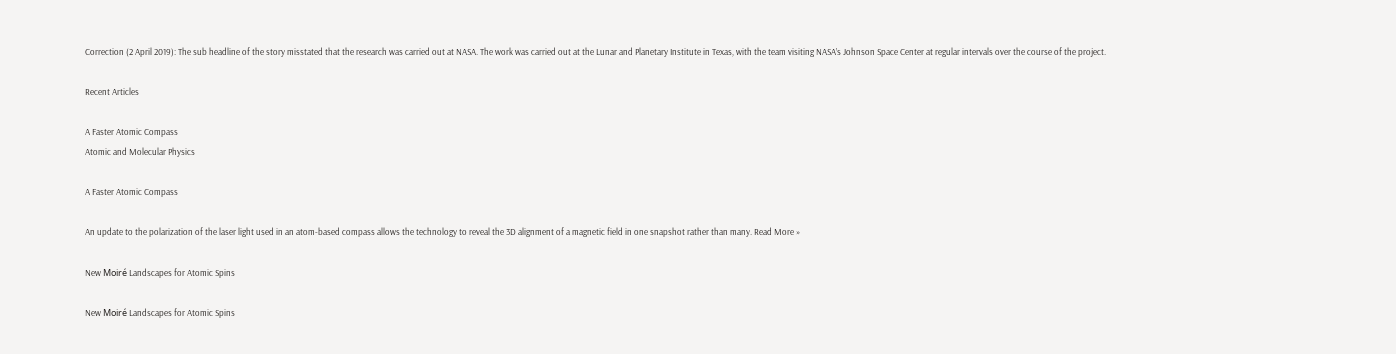Correction (2 April 2019): The sub headline of the story misstated that the research was carried out at NASA. The work was carried out at the Lunar and Planetary Institute in Texas, with the team visiting NASA’s Johnson Space Center at regular intervals over the course of the project.

Recent Articles

A Faster Atomic Compass
Atomic and Molecular Physics

A Faster Atomic Compass

An update to the polarization of the laser light used in an atom-based compass allows the technology to reveal the 3D alignment of a magnetic field in one snapshot rather than many. Read More »

New Moiré Landscapes for Atomic Spins

New Moiré Landscapes for Atomic Spins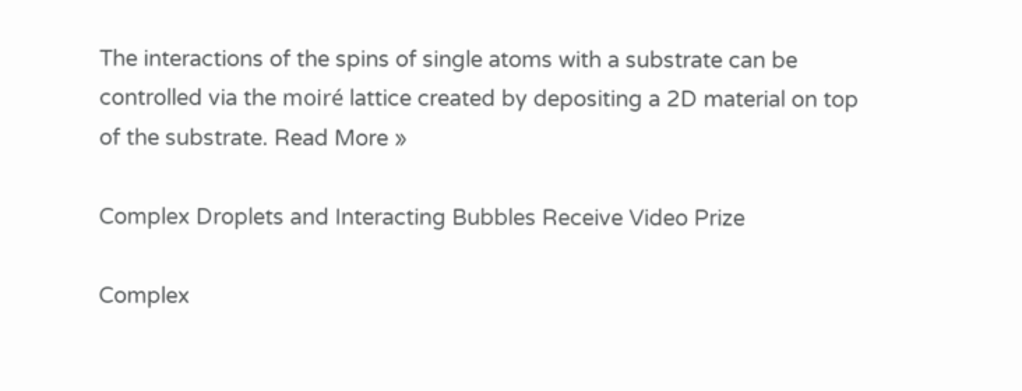The interactions of the spins of single atoms with a substrate can be controlled via the moiré lattice created by depositing a 2D material on top of the substrate. Read More »

Complex Droplets and Interacting Bubbles Receive Video Prize

Complex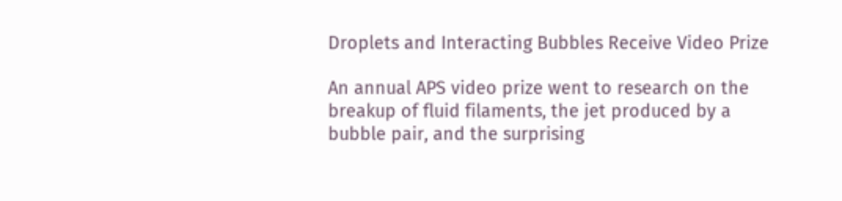Droplets and Interacting Bubbles Receive Video Prize

An annual APS video prize went to research on the breakup of fluid filaments, the jet produced by a bubble pair, and the surprising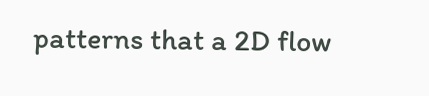patterns that a 2D flow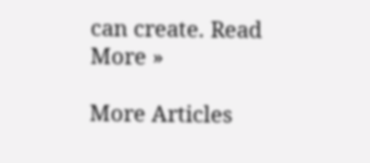can create. Read More »

More Articles